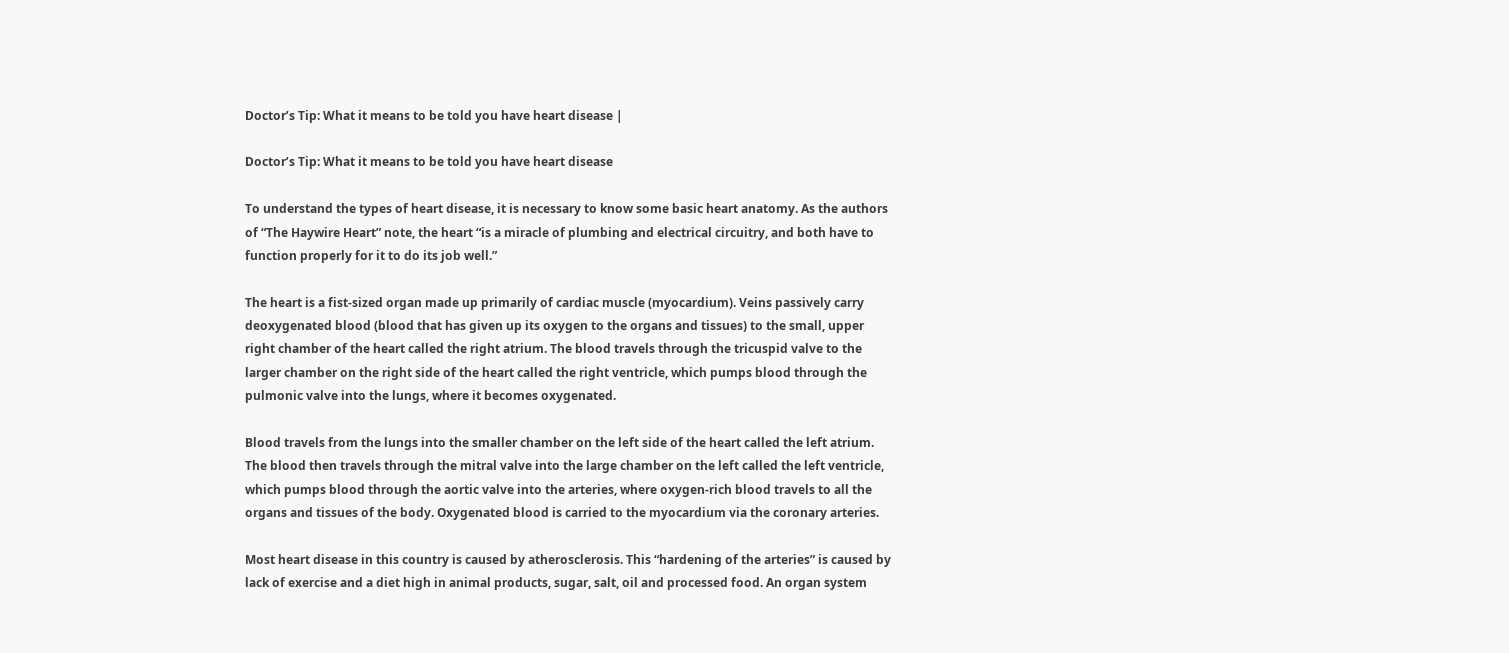Doctor’s Tip: What it means to be told you have heart disease |

Doctor’s Tip: What it means to be told you have heart disease

To understand the types of heart disease, it is necessary to know some basic heart anatomy. As the authors of “The Haywire Heart” note, the heart “is a miracle of plumbing and electrical circuitry, and both have to function properly for it to do its job well.”

The heart is a fist-sized organ made up primarily of cardiac muscle (myocardium). Veins passively carry deoxygenated blood (blood that has given up its oxygen to the organs and tissues) to the small, upper right chamber of the heart called the right atrium. The blood travels through the tricuspid valve to the larger chamber on the right side of the heart called the right ventricle, which pumps blood through the pulmonic valve into the lungs, where it becomes oxygenated.

Blood travels from the lungs into the smaller chamber on the left side of the heart called the left atrium. The blood then travels through the mitral valve into the large chamber on the left called the left ventricle, which pumps blood through the aortic valve into the arteries, where oxygen-rich blood travels to all the organs and tissues of the body. Oxygenated blood is carried to the myocardium via the coronary arteries.

Most heart disease in this country is caused by atherosclerosis. This “hardening of the arteries” is caused by lack of exercise and a diet high in animal products, sugar, salt, oil and processed food. An organ system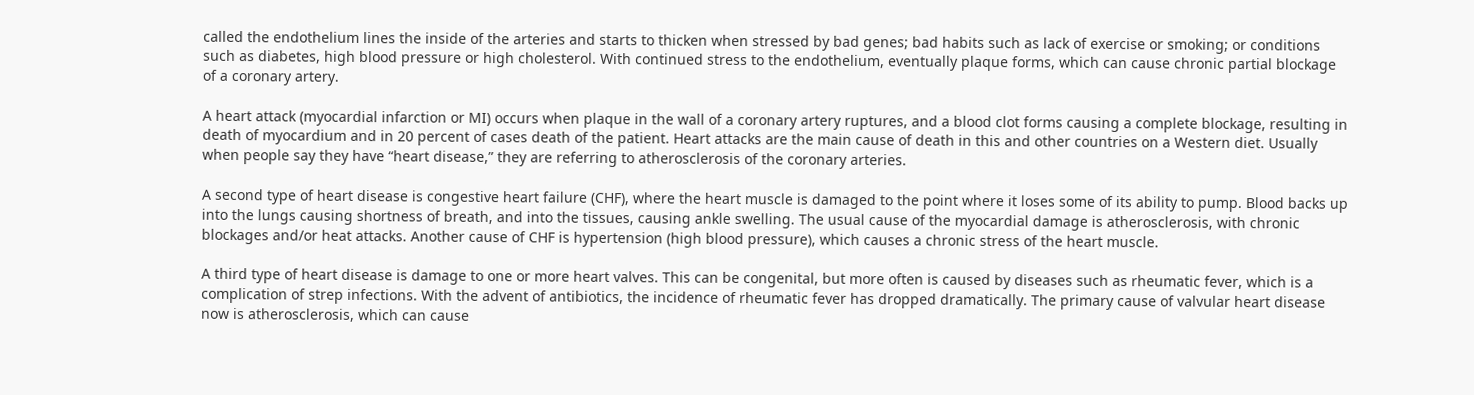called the endothelium lines the inside of the arteries and starts to thicken when stressed by bad genes; bad habits such as lack of exercise or smoking; or conditions such as diabetes, high blood pressure or high cholesterol. With continued stress to the endothelium, eventually plaque forms, which can cause chronic partial blockage of a coronary artery.

A heart attack (myocardial infarction or MI) occurs when plaque in the wall of a coronary artery ruptures, and a blood clot forms causing a complete blockage, resulting in death of myocardium and in 20 percent of cases death of the patient. Heart attacks are the main cause of death in this and other countries on a Western diet. Usually when people say they have “heart disease,” they are referring to atherosclerosis of the coronary arteries.

A second type of heart disease is congestive heart failure (CHF), where the heart muscle is damaged to the point where it loses some of its ability to pump. Blood backs up into the lungs causing shortness of breath, and into the tissues, causing ankle swelling. The usual cause of the myocardial damage is atherosclerosis, with chronic blockages and/or heat attacks. Another cause of CHF is hypertension (high blood pressure), which causes a chronic stress of the heart muscle.

A third type of heart disease is damage to one or more heart valves. This can be congenital, but more often is caused by diseases such as rheumatic fever, which is a complication of strep infections. With the advent of antibiotics, the incidence of rheumatic fever has dropped dramatically. The primary cause of valvular heart disease now is atherosclerosis, which can cause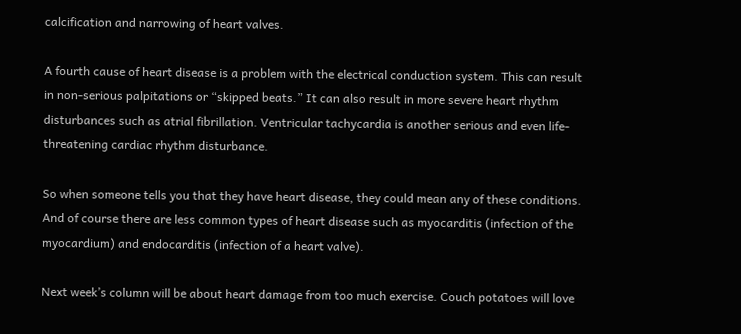calcification and narrowing of heart valves.

A fourth cause of heart disease is a problem with the electrical conduction system. This can result in non-serious palpitations or “skipped beats.” It can also result in more severe heart rhythm disturbances such as atrial fibrillation. Ventricular tachycardia is another serious and even life-threatening cardiac rhythm disturbance.

So when someone tells you that they have heart disease, they could mean any of these conditions. And of course there are less common types of heart disease such as myocarditis (infection of the myocardium) and endocarditis (infection of a heart valve).

Next week’s column will be about heart damage from too much exercise. Couch potatoes will love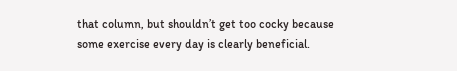that column, but shouldn’t get too cocky because some exercise every day is clearly beneficial.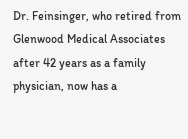Dr. Feinsinger, who retired from Glenwood Medical Associates after 42 years as a family physician, now has a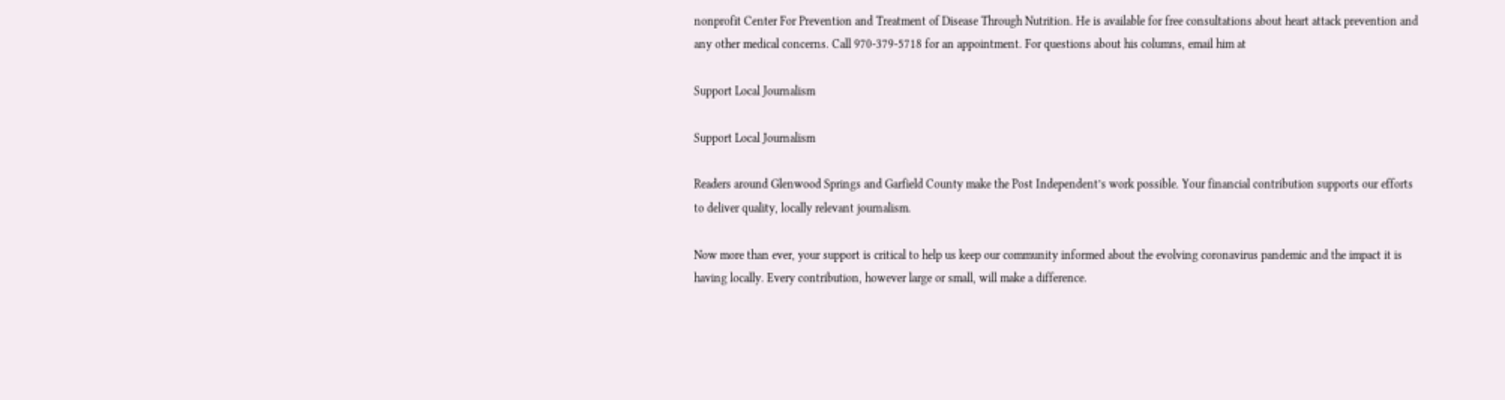nonprofit Center For Prevention and Treatment of Disease Through Nutrition. He is available for free consultations about heart attack prevention and any other medical concerns. Call 970-379-5718 for an appointment. For questions about his columns, email him at

Support Local Journalism

Support Local Journalism

Readers around Glenwood Springs and Garfield County make the Post Independent’s work possible. Your financial contribution supports our efforts to deliver quality, locally relevant journalism.

Now more than ever, your support is critical to help us keep our community informed about the evolving coronavirus pandemic and the impact it is having locally. Every contribution, however large or small, will make a difference.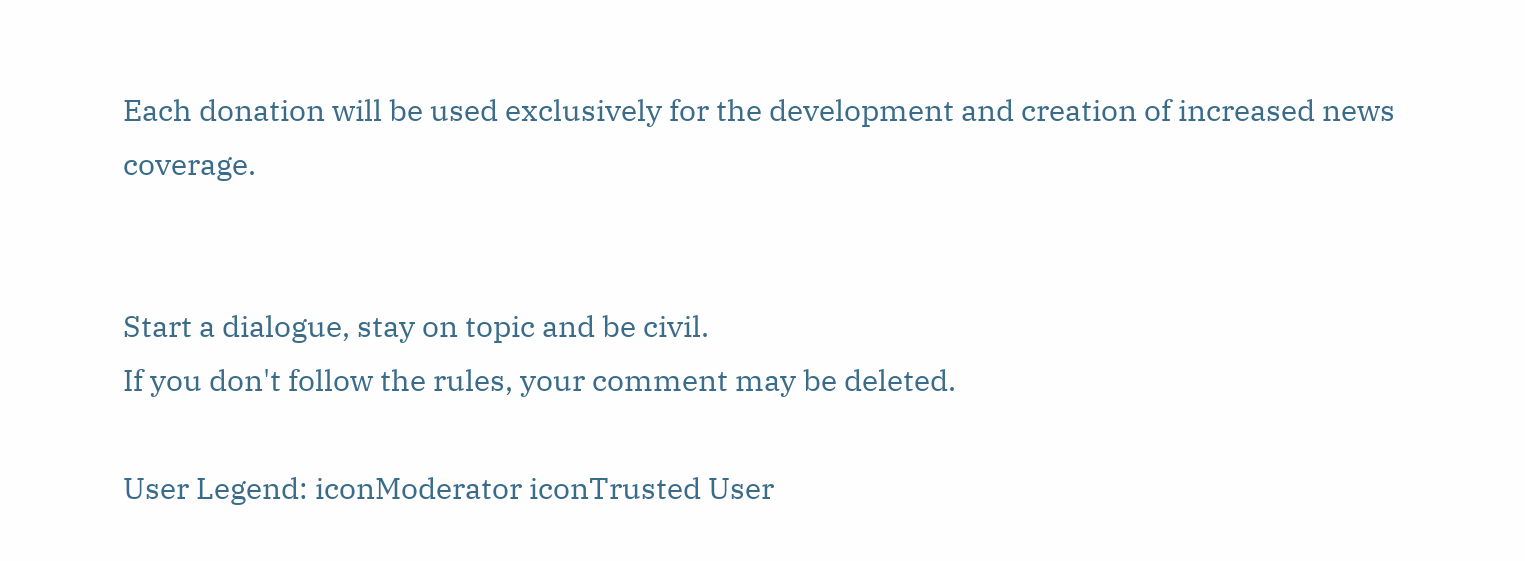Each donation will be used exclusively for the development and creation of increased news coverage.


Start a dialogue, stay on topic and be civil.
If you don't follow the rules, your comment may be deleted.

User Legend: iconModerator iconTrusted User